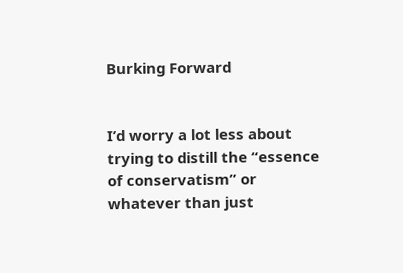Burking Forward


I’d worry a lot less about trying to distill the “essence of conservatism” or whatever than just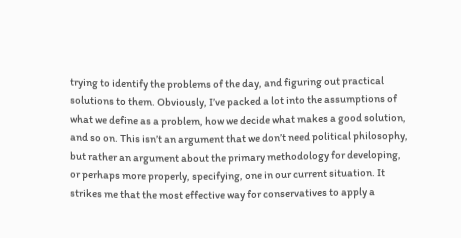trying to identify the problems of the day, and figuring out practical solutions to them. Obviously, I’ve packed a lot into the assumptions of what we define as a problem, how we decide what makes a good solution, and so on. This isn’t an argument that we don’t need political philosophy, but rather an argument about the primary methodology for developing, or perhaps more properly, specifying, one in our current situation. It strikes me that the most effective way for conservatives to apply a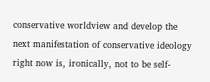conservative worldview and develop the next manifestation of conservative ideology right now is, ironically, not to be self-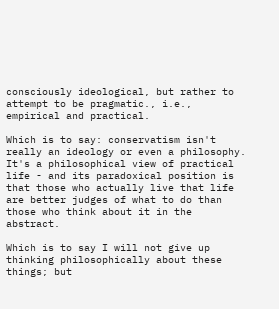consciously ideological, but rather to attempt to be pragmatic., i.e., empirical and practical.

Which is to say: conservatism isn't really an ideology or even a philosophy. It's a philosophical view of practical life - and its paradoxical position is that those who actually live that life are better judges of what to do than those who think about it in the abstract.

Which is to say I will not give up thinking philosophically about these things; but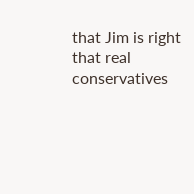that Jim is right that real conservatives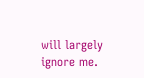will largely ignore me.